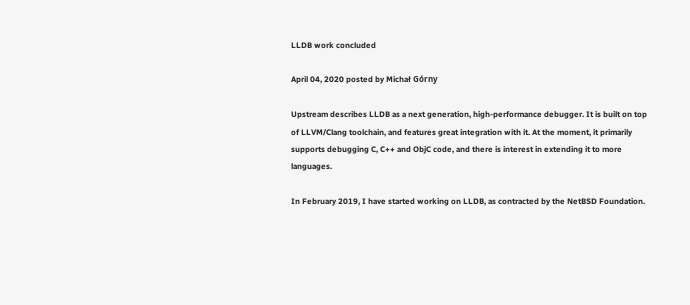LLDB work concluded

April 04, 2020 posted by Michał Górny

Upstream describes LLDB as a next generation, high-performance debugger. It is built on top of LLVM/Clang toolchain, and features great integration with it. At the moment, it primarily supports debugging C, C++ and ObjC code, and there is interest in extending it to more languages.

In February 2019, I have started working on LLDB, as contracted by the NetBSD Foundation.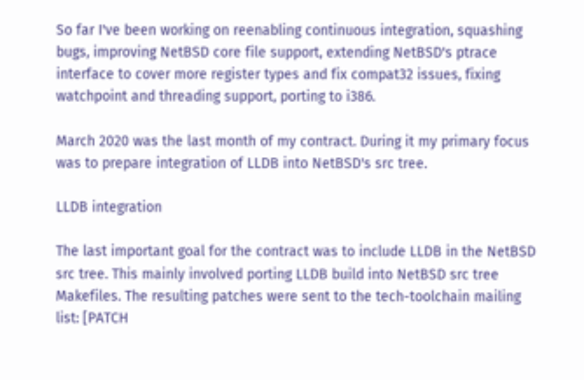So far I've been working on reenabling continuous integration, squashing bugs, improving NetBSD core file support, extending NetBSD's ptrace interface to cover more register types and fix compat32 issues, fixing watchpoint and threading support, porting to i386.

March 2020 was the last month of my contract. During it my primary focus was to prepare integration of LLDB into NetBSD's src tree.

LLDB integration

The last important goal for the contract was to include LLDB in the NetBSD src tree. This mainly involved porting LLDB build into NetBSD src tree Makefiles. The resulting patches were sent to the tech-toolchain mailing list: [PATCH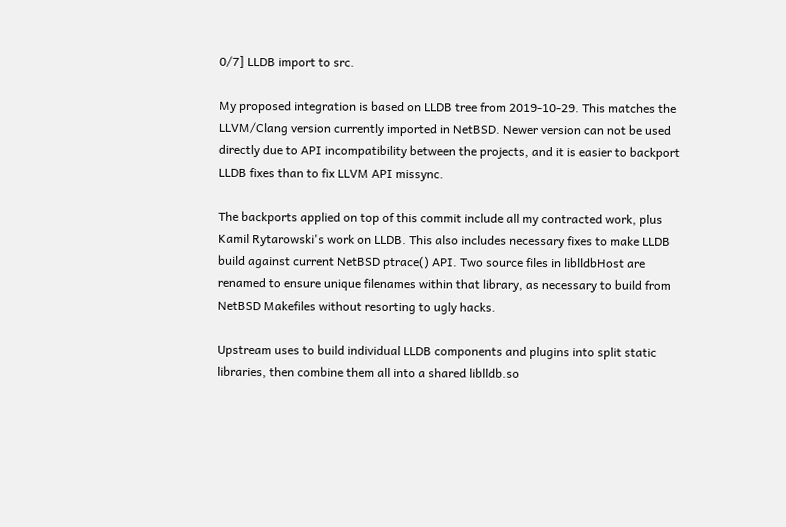0/7] LLDB import to src.

My proposed integration is based on LLDB tree from 2019-10-29. This matches the LLVM/Clang version currently imported in NetBSD. Newer version can not be used directly due to API incompatibility between the projects, and it is easier to backport LLDB fixes than to fix LLVM API missync.

The backports applied on top of this commit include all my contracted work, plus Kamil Rytarowski's work on LLDB. This also includes necessary fixes to make LLDB build against current NetBSD ptrace() API. Two source files in liblldbHost are renamed to ensure unique filenames within that library, as necessary to build from NetBSD Makefiles without resorting to ugly hacks.

Upstream uses to build individual LLDB components and plugins into split static libraries, then combine them all into a shared liblldb.so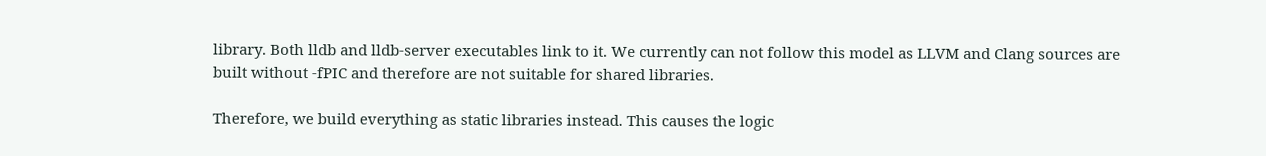library. Both lldb and lldb-server executables link to it. We currently can not follow this model as LLVM and Clang sources are built without -fPIC and therefore are not suitable for shared libraries.

Therefore, we build everything as static libraries instead. This causes the logic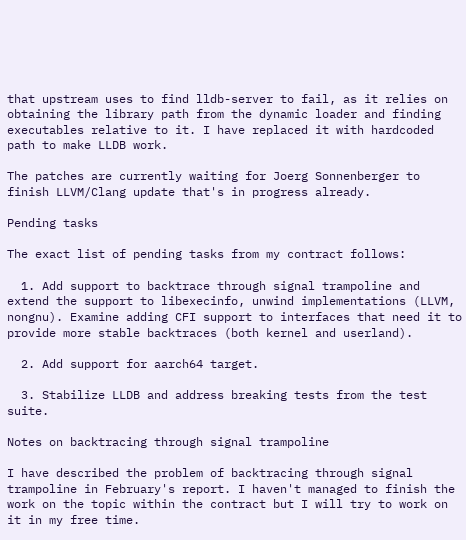that upstream uses to find lldb-server to fail, as it relies on obtaining the library path from the dynamic loader and finding executables relative to it. I have replaced it with hardcoded path to make LLDB work.

The patches are currently waiting for Joerg Sonnenberger to finish LLVM/Clang update that's in progress already.

Pending tasks

The exact list of pending tasks from my contract follows:

  1. Add support to backtrace through signal trampoline and extend the support to libexecinfo, unwind implementations (LLVM, nongnu). Examine adding CFI support to interfaces that need it to provide more stable backtraces (both kernel and userland).

  2. Add support for aarch64 target.

  3. Stabilize LLDB and address breaking tests from the test suite.

Notes on backtracing through signal trampoline

I have described the problem of backtracing through signal trampoline in February's report. I haven't managed to finish the work on the topic within the contract but I will try to work on it in my free time.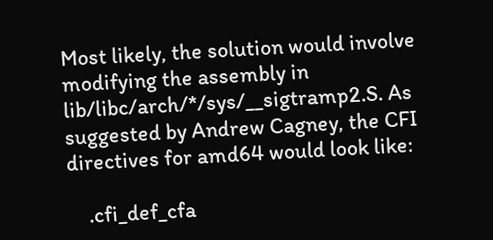Most likely, the solution would involve modifying the assembly in lib/libc/arch/*/sys/__sigtramp2.S. As suggested by Andrew Cagney, the CFI directives for amd64 would look like:

    .cfi_def_cfa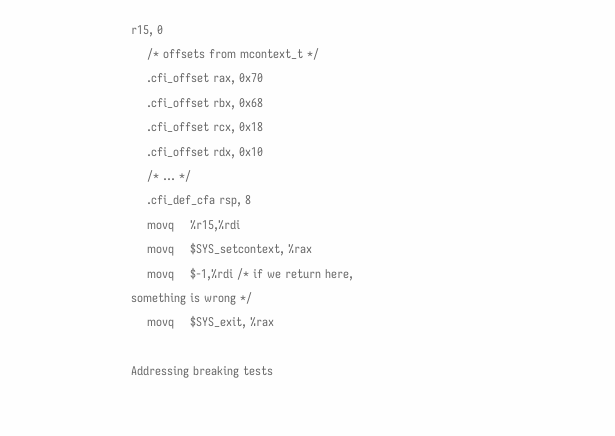r15, 0
    /* offsets from mcontext_t */
    .cfi_offset rax, 0x70
    .cfi_offset rbx, 0x68
    .cfi_offset rcx, 0x18
    .cfi_offset rdx, 0x10
    /* ... */
    .cfi_def_cfa rsp, 8
    movq    %r15,%rdi
    movq    $SYS_setcontext, %rax
    movq    $-1,%rdi /* if we return here, something is wrong */
    movq    $SYS_exit, %rax

Addressing breaking tests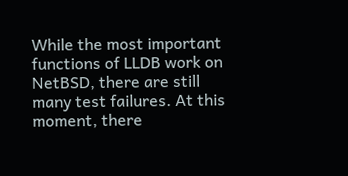While the most important functions of LLDB work on NetBSD, there are still many test failures. At this moment, there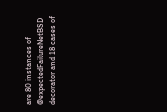are 80 instances of @expectedFailureNetBSD decorator and 18 cases of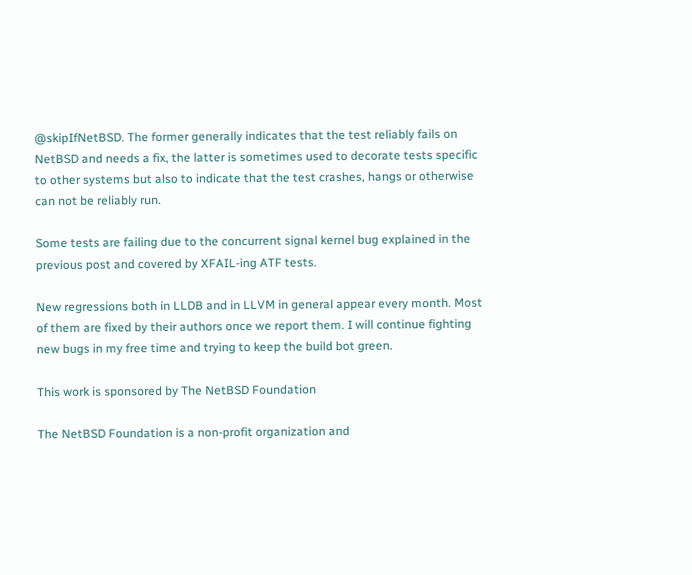@skipIfNetBSD. The former generally indicates that the test reliably fails on NetBSD and needs a fix, the latter is sometimes used to decorate tests specific to other systems but also to indicate that the test crashes, hangs or otherwise can not be reliably run.

Some tests are failing due to the concurrent signal kernel bug explained in the previous post and covered by XFAIL-ing ATF tests.

New regressions both in LLDB and in LLVM in general appear every month. Most of them are fixed by their authors once we report them. I will continue fighting new bugs in my free time and trying to keep the build bot green.

This work is sponsored by The NetBSD Foundation

The NetBSD Foundation is a non-profit organization and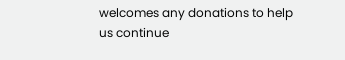welcomes any donations to help us continue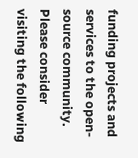funding projects and services to the open-source community. Please consider visiting the following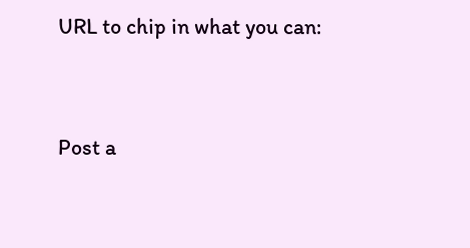URL to chip in what you can:




Post a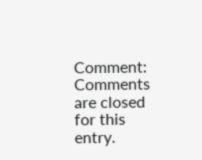Comment:
Comments are closed for this entry.